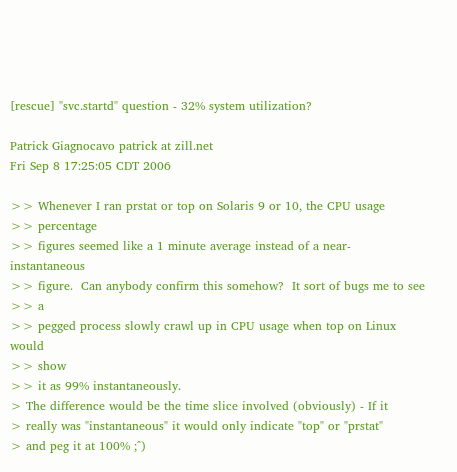[rescue] "svc.startd" question - 32% system utilization?

Patrick Giagnocavo patrick at zill.net
Fri Sep 8 17:25:05 CDT 2006

>> Whenever I ran prstat or top on Solaris 9 or 10, the CPU usage
>> percentage
>> figures seemed like a 1 minute average instead of a near-instantaneous
>> figure.  Can anybody confirm this somehow?  It sort of bugs me to see
>> a
>> pegged process slowly crawl up in CPU usage when top on Linux would
>> show
>> it as 99% instantaneously.
> The difference would be the time slice involved (obviously) - If it
> really was "instantaneous" it would only indicate "top" or "prstat"
> and peg it at 100% ;^)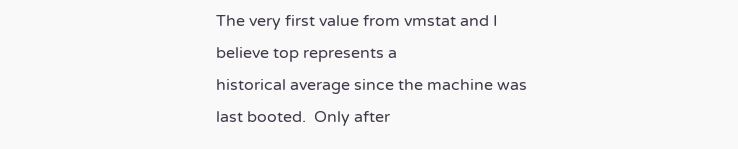The very first value from vmstat and I believe top represents a
historical average since the machine was last booted.  Only after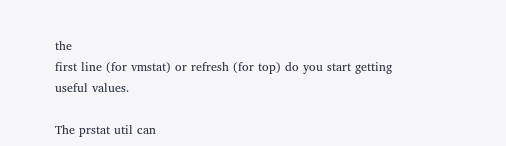the
first line (for vmstat) or refresh (for top) do you start getting
useful values.

The prstat util can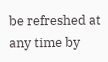be refreshed at any time by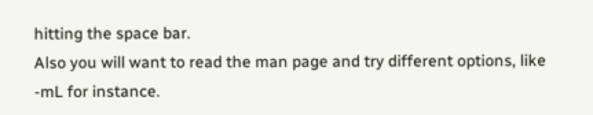hitting the space bar.
Also you will want to read the man page and try different options, like
-mL for instance.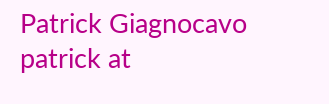Patrick Giagnocavo
patrick at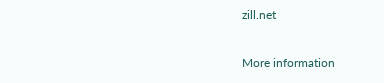zill.net

More information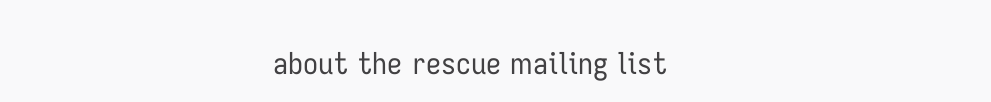about the rescue mailing list